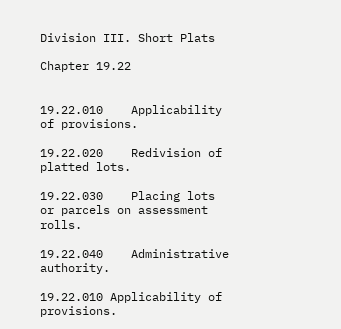Division III. Short Plats

Chapter 19.22


19.22.010    Applicability of provisions.

19.22.020    Redivision of platted lots.

19.22.030    Placing lots or parcels on assessment rolls.

19.22.040    Administrative authority.

19.22.010 Applicability of provisions.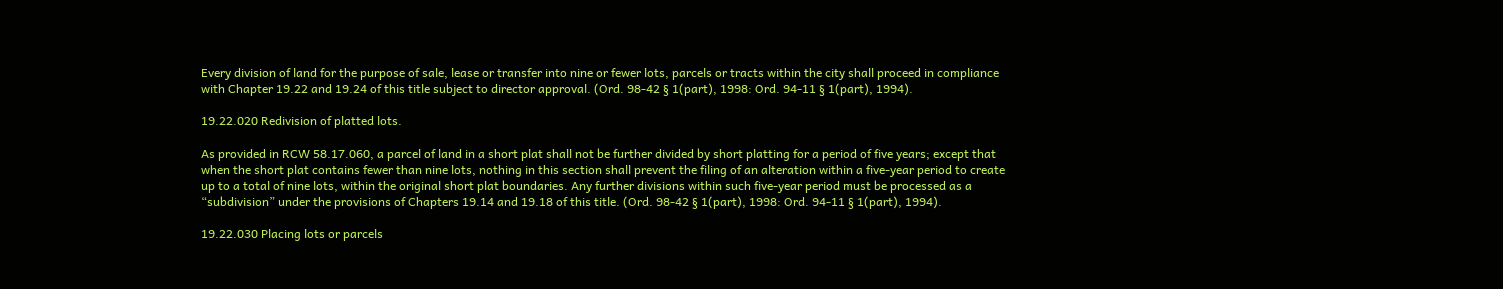Every division of land for the purpose of sale, lease or transfer into nine or fewer lots, parcels or tracts within the city shall proceed in compliance with Chapter 19.22 and 19.24 of this title subject to director approval. (Ord. 98-42 § 1(part), 1998: Ord. 94-11 § 1(part), 1994).

19.22.020 Redivision of platted lots.

As provided in RCW 58.17.060, a parcel of land in a short plat shall not be further divided by short platting for a period of five years; except that when the short plat contains fewer than nine lots, nothing in this section shall prevent the filing of an alteration within a five-year period to create up to a total of nine lots, within the original short plat boundaries. Any further divisions within such five-year period must be processed as a “subdivision” under the provisions of Chapters 19.14 and 19.18 of this title. (Ord. 98-42 § 1(part), 1998: Ord. 94-11 § 1(part), 1994).

19.22.030 Placing lots or parcels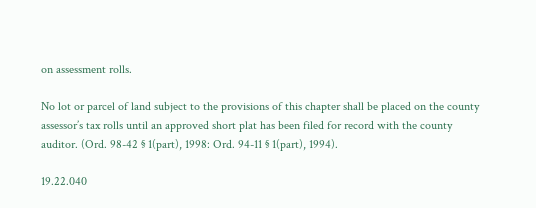on assessment rolls.

No lot or parcel of land subject to the provisions of this chapter shall be placed on the county assessor’s tax rolls until an approved short plat has been filed for record with the county auditor. (Ord. 98-42 § 1(part), 1998: Ord. 94-11 § 1(part), 1994).

19.22.040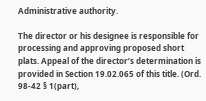Administrative authority.

The director or his designee is responsible for processing and approving proposed short plats. Appeal of the director’s determination is provided in Section 19.02.065 of this title. (Ord. 98-42 § 1(part),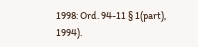1998: Ord. 94-11 § 1(part), 1994).